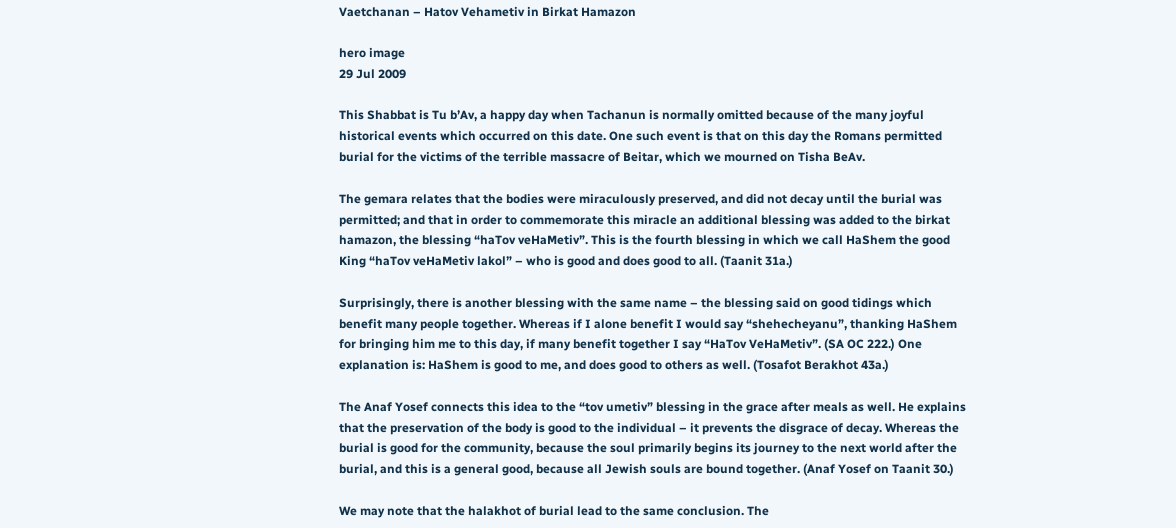Vaetchanan – Hatov Vehametiv in Birkat Hamazon

hero image
29 Jul 2009

This Shabbat is Tu b’Av, a happy day when Tachanun is normally omitted because of the many joyful historical events which occurred on this date. One such event is that on this day the Romans permitted burial for the victims of the terrible massacre of Beitar, which we mourned on Tisha BeAv.

The gemara relates that the bodies were miraculously preserved, and did not decay until the burial was permitted; and that in order to commemorate this miracle an additional blessing was added to the birkat hamazon, the blessing “haTov veHaMetiv”. This is the fourth blessing in which we call HaShem the good King “haTov veHaMetiv lakol” – who is good and does good to all. (Taanit 31a.)

Surprisingly, there is another blessing with the same name – the blessing said on good tidings which benefit many people together. Whereas if I alone benefit I would say “shehecheyanu”, thanking HaShem for bringing him me to this day, if many benefit together I say “HaTov VeHaMetiv”. (SA OC 222.) One explanation is: HaShem is good to me, and does good to others as well. (Tosafot Berakhot 43a.)

The Anaf Yosef connects this idea to the “tov umetiv” blessing in the grace after meals as well. He explains that the preservation of the body is good to the individual – it prevents the disgrace of decay. Whereas the burial is good for the community, because the soul primarily begins its journey to the next world after the burial, and this is a general good, because all Jewish souls are bound together. (Anaf Yosef on Taanit 30.)

We may note that the halakhot of burial lead to the same conclusion. The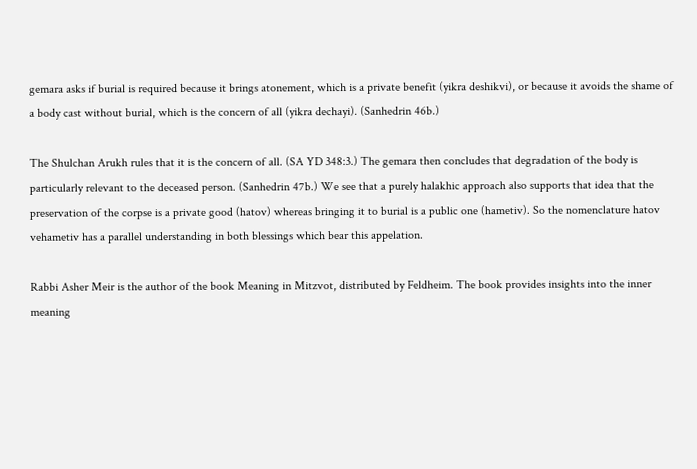gemara asks if burial is required because it brings atonement, which is a private benefit (yikra deshikvi), or because it avoids the shame of a body cast without burial, which is the concern of all (yikra dechayi). (Sanhedrin 46b.)

The Shulchan Arukh rules that it is the concern of all. (SA YD 348:3.) The gemara then concludes that degradation of the body is particularly relevant to the deceased person. (Sanhedrin 47b.) We see that a purely halakhic approach also supports that idea that the preservation of the corpse is a private good (hatov) whereas bringing it to burial is a public one (hametiv). So the nomenclature hatov vehametiv has a parallel understanding in both blessings which bear this appelation.

Rabbi Asher Meir is the author of the book Meaning in Mitzvot, distributed by Feldheim. The book provides insights into the inner meaning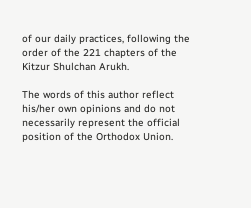of our daily practices, following the order of the 221 chapters of the Kitzur Shulchan Arukh.

The words of this author reflect his/her own opinions and do not necessarily represent the official position of the Orthodox Union.